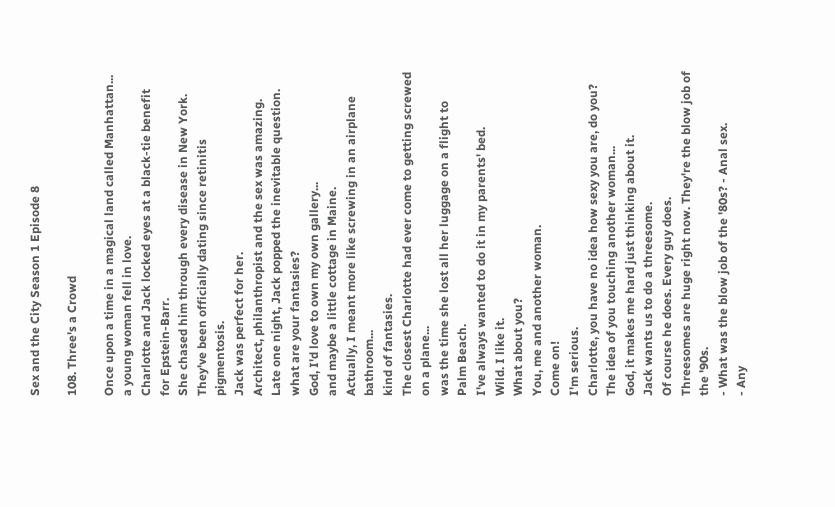Sex and the City Season 1 Episode 8

108. Three's a Crowd

Once upon a time in a magical land called Manhattan...
a young woman fell in love.
Charlotte and Jack locked eyes at a black-tie benefit for Epstein-Barr.
She chased him through every disease in New York.
They've been officially dating since retinitis pigmentosis.
Jack was perfect for her.
Architect, philanthropist and the sex was amazing.
Late one night, Jack popped the inevitable question.
what are your fantasies?
God, I'd love to own my own gallery...
and maybe a little cottage in Maine.
Actually, I meant more like screwing in an airplane bathroom...
kind of fantasies.
The closest Charlotte had ever come to getting screwed on a plane...
was the time she lost all her luggage on a flight to Palm Beach.
I've always wanted to do it in my parents' bed.
Wild. I like it.
What about you?
You, me and another woman.
Come on!
I'm serious.
Charlotte, you have no idea how sexy you are, do you?
The idea of you touching another woman...
God, it makes me hard just thinking about it.
Jack wants us to do a threesome.
Of course he does. Every guy does.
Threesomes are huge right now. They're the blow job of the '90s.
- What was the blow job of the '80s? - Anal sex.
- Any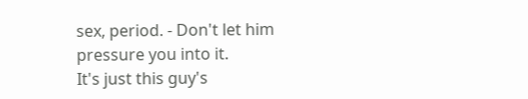sex, period. - Don't let him pressure you into it.
It's just this guy's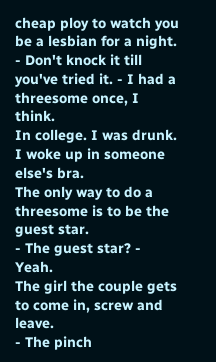cheap ploy to watch you be a lesbian for a night.
- Don't knock it till you've tried it. - I had a threesome once, I think.
In college. I was drunk. I woke up in someone else's bra.
The only way to do a threesome is to be the guest star.
- The guest star? - Yeah.
The girl the couple gets to come in, screw and leave.
- The pinch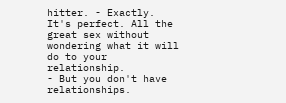hitter. - Exactly.
It's perfect. All the great sex without wondering what it will do to your relationship.
- But you don't have relationships.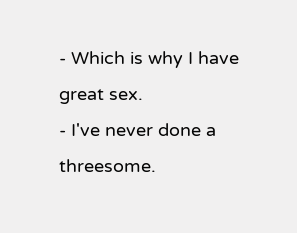- Which is why I have great sex.
- I've never done a threesome.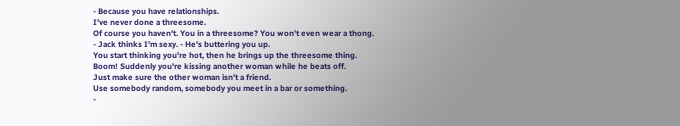- Because you have relationships.
I've never done a threesome.
Of course you haven't. You in a threesome? You won't even wear a thong.
- Jack thinks I'm sexy. - He's buttering you up.
You start thinking you're hot, then he brings up the threesome thing.
Boom! Suddenly you're kissing another woman while he beats off.
Just make sure the other woman isn't a friend.
Use somebody random, somebody you meet in a bar or something.
-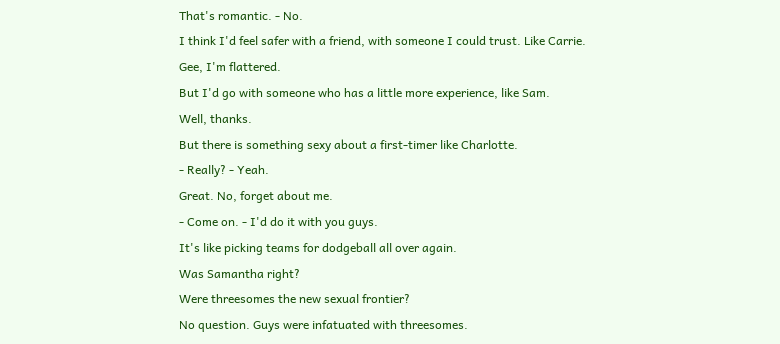That's romantic. - No.
I think I'd feel safer with a friend, with someone I could trust. Like Carrie.
Gee, I'm flattered.
But I'd go with someone who has a little more experience, like Sam.
Well, thanks.
But there is something sexy about a first-timer like Charlotte.
- Really? - Yeah.
Great. No, forget about me.
- Come on. - I'd do it with you guys.
It's like picking teams for dodgeball all over again.
Was Samantha right?
Were threesomes the new sexual frontier?
No question. Guys were infatuated with threesomes.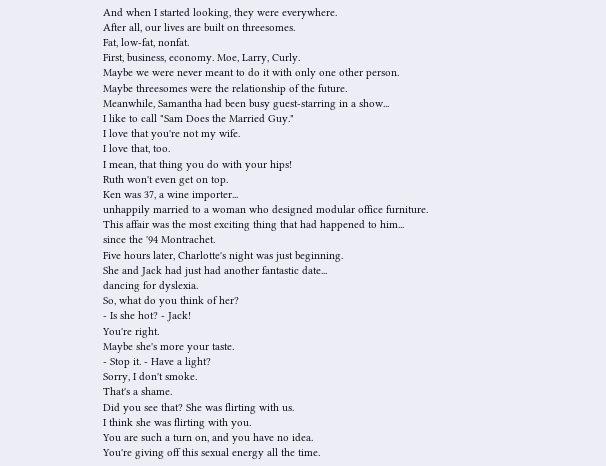And when I started looking, they were everywhere.
After all, our lives are built on threesomes.
Fat, low-fat, nonfat.
First, business, economy. Moe, Larry, Curly.
Maybe we were never meant to do it with only one other person.
Maybe threesomes were the relationship of the future.
Meanwhile, Samantha had been busy guest-starring in a show...
I like to call "Sam Does the Married Guy."
I love that you're not my wife.
I love that, too.
I mean, that thing you do with your hips!
Ruth won't even get on top.
Ken was 37, a wine importer...
unhappily married to a woman who designed modular office furniture.
This affair was the most exciting thing that had happened to him...
since the '94 Montrachet.
Five hours later, Charlotte's night was just beginning.
She and Jack had just had another fantastic date...
dancing for dyslexia.
So, what do you think of her?
- Is she hot? - Jack!
You're right.
Maybe she's more your taste.
- Stop it. - Have a light?
Sorry, I don't smoke.
That's a shame.
Did you see that? She was flirting with us.
I think she was flirting with you.
You are such a turn on, and you have no idea.
You're giving off this sexual energy all the time.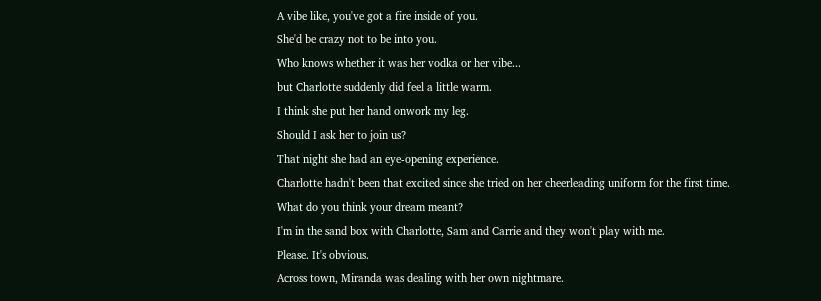A vibe like, you've got a fire inside of you.
She'd be crazy not to be into you.
Who knows whether it was her vodka or her vibe...
but Charlotte suddenly did feel a little warm.
I think she put her hand onwork my leg.
Should I ask her to join us?
That night she had an eye-opening experience.
Charlotte hadn't been that excited since she tried on her cheerleading uniform for the first time.
What do you think your dream meant?
I'm in the sand box with Charlotte, Sam and Carrie and they won't play with me.
Please. It's obvious.
Across town, Miranda was dealing with her own nightmare.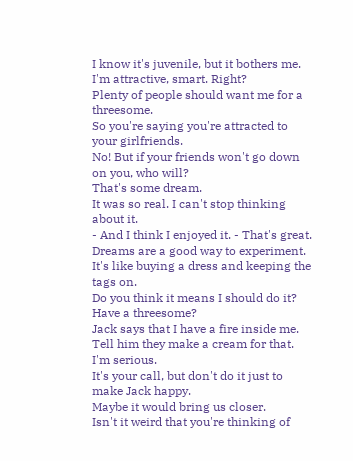I know it's juvenile, but it bothers me. I'm attractive, smart. Right?
Plenty of people should want me for a threesome.
So you're saying you're attracted to your girlfriends.
No! But if your friends won't go down on you, who will?
That's some dream.
It was so real. I can't stop thinking about it.
- And I think I enjoyed it. - That's great.
Dreams are a good way to experiment.
It's like buying a dress and keeping the tags on.
Do you think it means I should do it? Have a threesome?
Jack says that I have a fire inside me.
Tell him they make a cream for that.
I'm serious.
It's your call, but don't do it just to make Jack happy.
Maybe it would bring us closer.
Isn't it weird that you're thinking of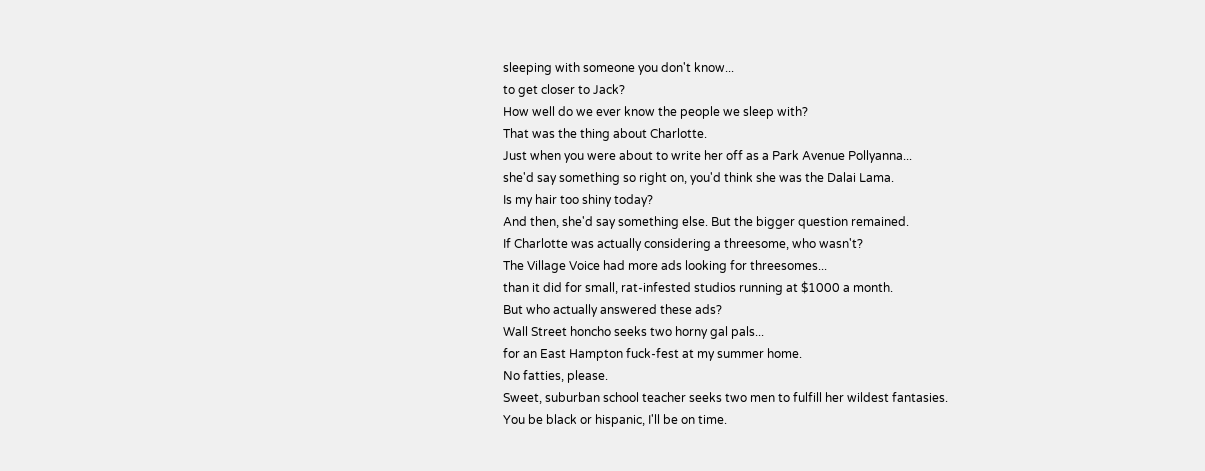sleeping with someone you don't know...
to get closer to Jack?
How well do we ever know the people we sleep with?
That was the thing about Charlotte.
Just when you were about to write her off as a Park Avenue Pollyanna...
she'd say something so right on, you'd think she was the Dalai Lama.
Is my hair too shiny today?
And then, she'd say something else. But the bigger question remained.
If Charlotte was actually considering a threesome, who wasn't?
The Village Voice had more ads looking for threesomes...
than it did for small, rat-infested studios running at $1000 a month.
But who actually answered these ads?
Wall Street honcho seeks two horny gal pals...
for an East Hampton fuck-fest at my summer home.
No fatties, please.
Sweet, suburban school teacher seeks two men to fulfill her wildest fantasies.
You be black or hispanic, I'll be on time.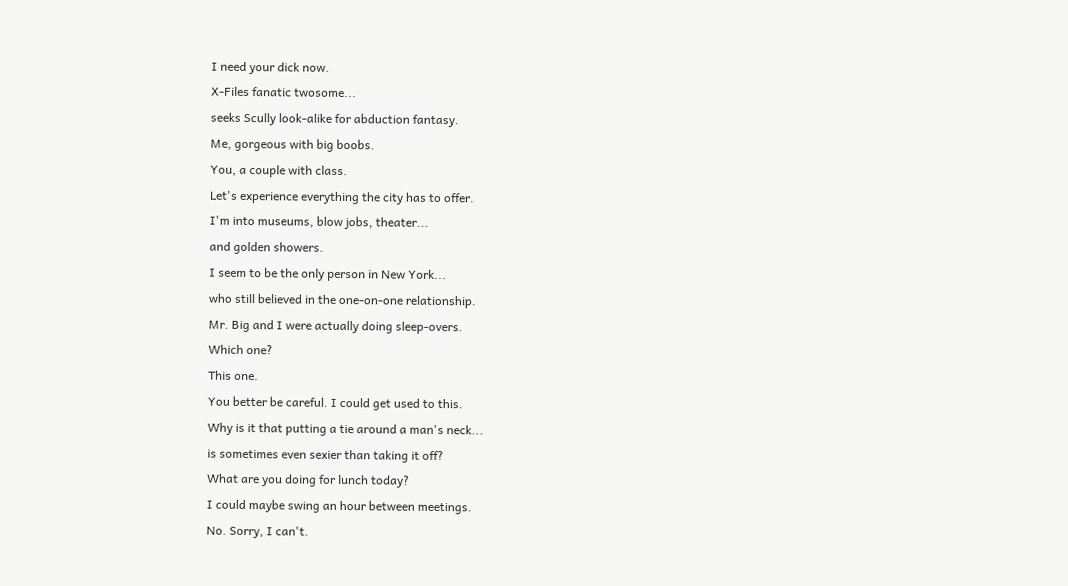I need your dick now.
X-Files fanatic twosome...
seeks Scully look-alike for abduction fantasy.
Me, gorgeous with big boobs.
You, a couple with class.
Let's experience everything the city has to offer.
I'm into museums, blow jobs, theater...
and golden showers.
I seem to be the only person in New York...
who still believed in the one-on-one relationship.
Mr. Big and I were actually doing sleep-overs.
Which one?
This one.
You better be careful. I could get used to this.
Why is it that putting a tie around a man's neck...
is sometimes even sexier than taking it off?
What are you doing for lunch today?
I could maybe swing an hour between meetings.
No. Sorry, I can't.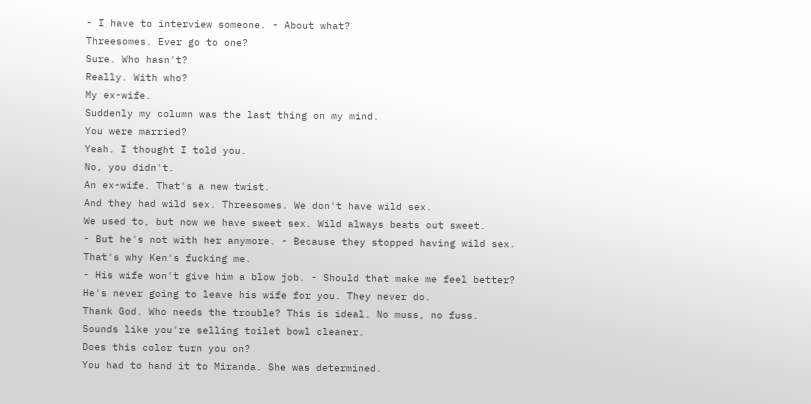- I have to interview someone. - About what?
Threesomes. Ever go to one?
Sure. Who hasn't?
Really. With who?
My ex-wife.
Suddenly my column was the last thing on my mind.
You were married?
Yeah. I thought I told you.
No, you didn't.
An ex-wife. That's a new twist.
And they had wild sex. Threesomes. We don't have wild sex.
We used to, but now we have sweet sex. Wild always beats out sweet.
- But he's not with her anymore. - Because they stopped having wild sex.
That's why Ken's fucking me.
- His wife won't give him a blow job. - Should that make me feel better?
He's never going to leave his wife for you. They never do.
Thank God. Who needs the trouble? This is ideal. No muss, no fuss.
Sounds like you're selling toilet bowl cleaner.
Does this color turn you on?
You had to hand it to Miranda. She was determined.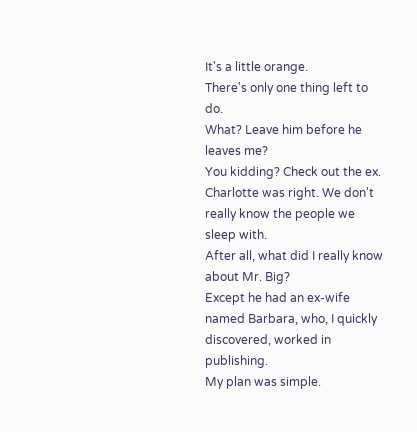It's a little orange.
There's only one thing left to do.
What? Leave him before he leaves me?
You kidding? Check out the ex.
Charlotte was right. We don't really know the people we sleep with.
After all, what did I really know about Mr. Big?
Except he had an ex-wife named Barbara, who, I quickly discovered, worked in publishing.
My plan was simple.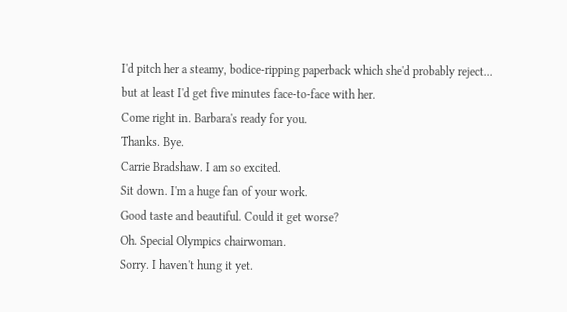I'd pitch her a steamy, bodice-ripping paperback which she'd probably reject...
but at least I'd get five minutes face-to-face with her.
Come right in. Barbara's ready for you.
Thanks. Bye.
Carrie Bradshaw. I am so excited.
Sit down. I'm a huge fan of your work.
Good taste and beautiful. Could it get worse?
Oh. Special Olympics chairwoman.
Sorry. I haven't hung it yet.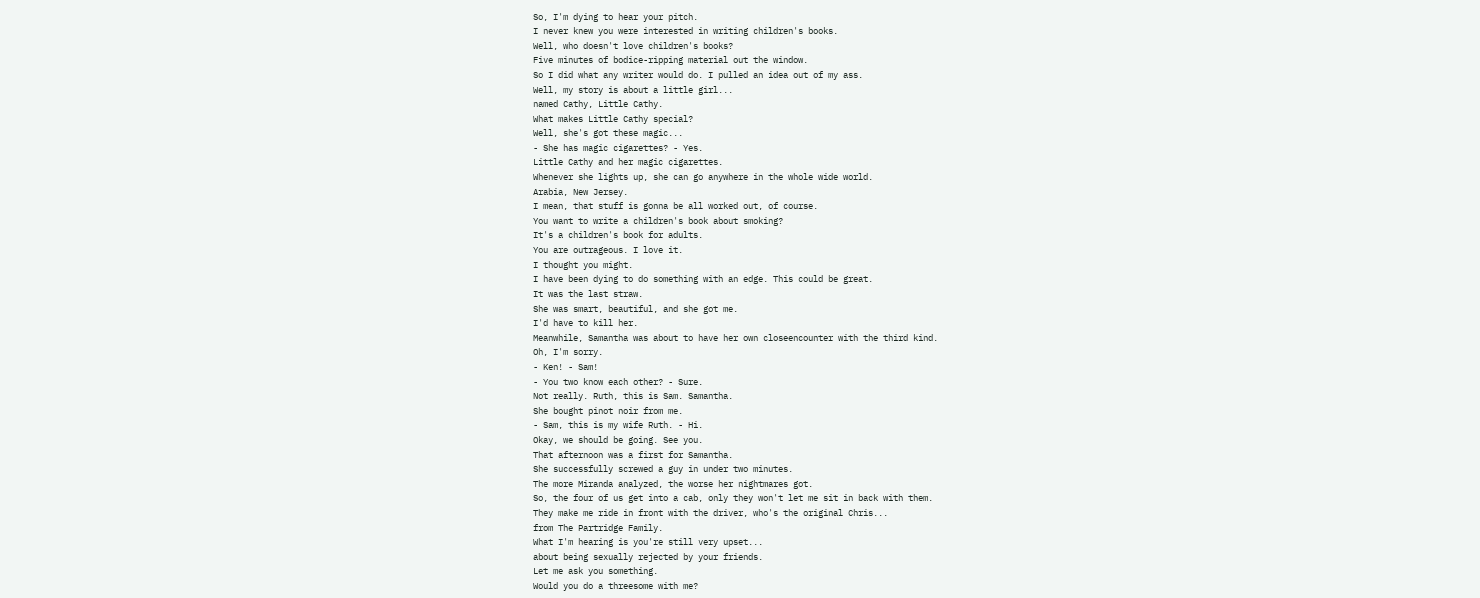So, I'm dying to hear your pitch.
I never knew you were interested in writing children's books.
Well, who doesn't love children's books?
Five minutes of bodice-ripping material out the window.
So I did what any writer would do. I pulled an idea out of my ass.
Well, my story is about a little girl...
named Cathy, Little Cathy.
What makes Little Cathy special?
Well, she's got these magic...
- She has magic cigarettes? - Yes.
Little Cathy and her magic cigarettes.
Whenever she lights up, she can go anywhere in the whole wide world.
Arabia, New Jersey.
I mean, that stuff is gonna be all worked out, of course.
You want to write a children's book about smoking?
It's a children's book for adults.
You are outrageous. I love it.
I thought you might.
I have been dying to do something with an edge. This could be great.
It was the last straw.
She was smart, beautiful, and she got me.
I'd have to kill her.
Meanwhile, Samantha was about to have her own closeencounter with the third kind.
Oh, I'm sorry.
- Ken! - Sam!
- You two know each other? - Sure.
Not really. Ruth, this is Sam. Samantha.
She bought pinot noir from me.
- Sam, this is my wife Ruth. - Hi.
Okay, we should be going. See you.
That afternoon was a first for Samantha.
She successfully screwed a guy in under two minutes.
The more Miranda analyzed, the worse her nightmares got.
So, the four of us get into a cab, only they won't let me sit in back with them.
They make me ride in front with the driver, who's the original Chris...
from The Partridge Family.
What I'm hearing is you're still very upset...
about being sexually rejected by your friends.
Let me ask you something.
Would you do a threesome with me?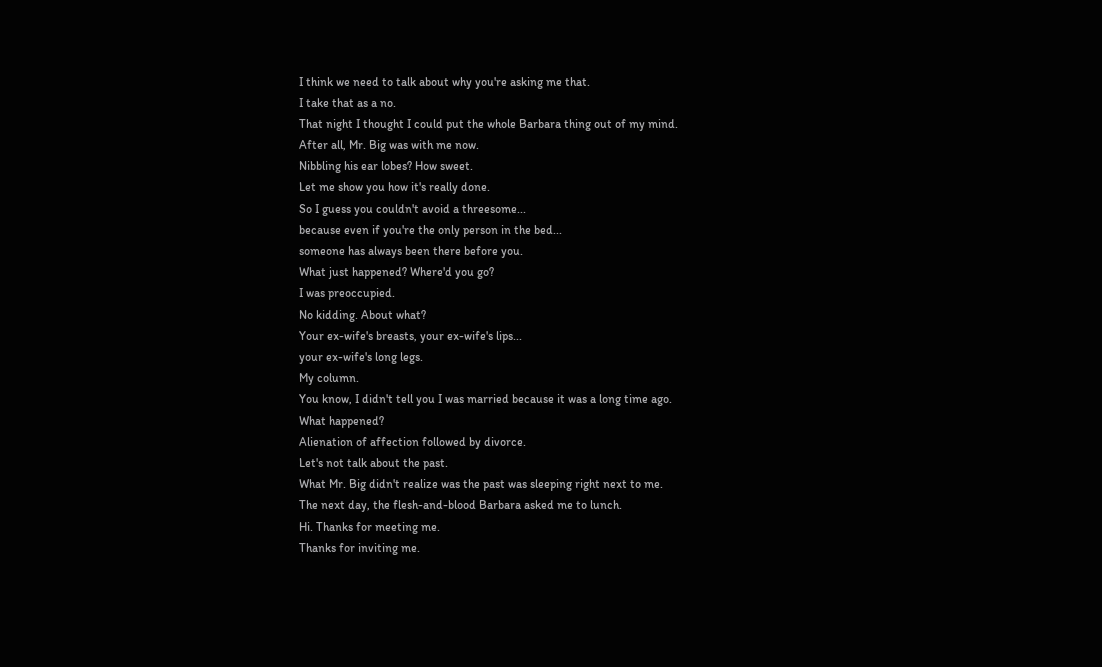I think we need to talk about why you're asking me that.
I take that as a no.
That night I thought I could put the whole Barbara thing out of my mind.
After all, Mr. Big was with me now.
Nibbling his ear lobes? How sweet.
Let me show you how it's really done.
So I guess you couldn't avoid a threesome...
because even if you're the only person in the bed...
someone has always been there before you.
What just happened? Where'd you go?
I was preoccupied.
No kidding. About what?
Your ex-wife's breasts, your ex-wife's lips...
your ex-wife's long legs.
My column.
You know, I didn't tell you I was married because it was a long time ago.
What happened?
Alienation of affection followed by divorce.
Let's not talk about the past.
What Mr. Big didn't realize was the past was sleeping right next to me.
The next day, the flesh-and-blood Barbara asked me to lunch.
Hi. Thanks for meeting me.
Thanks for inviting me.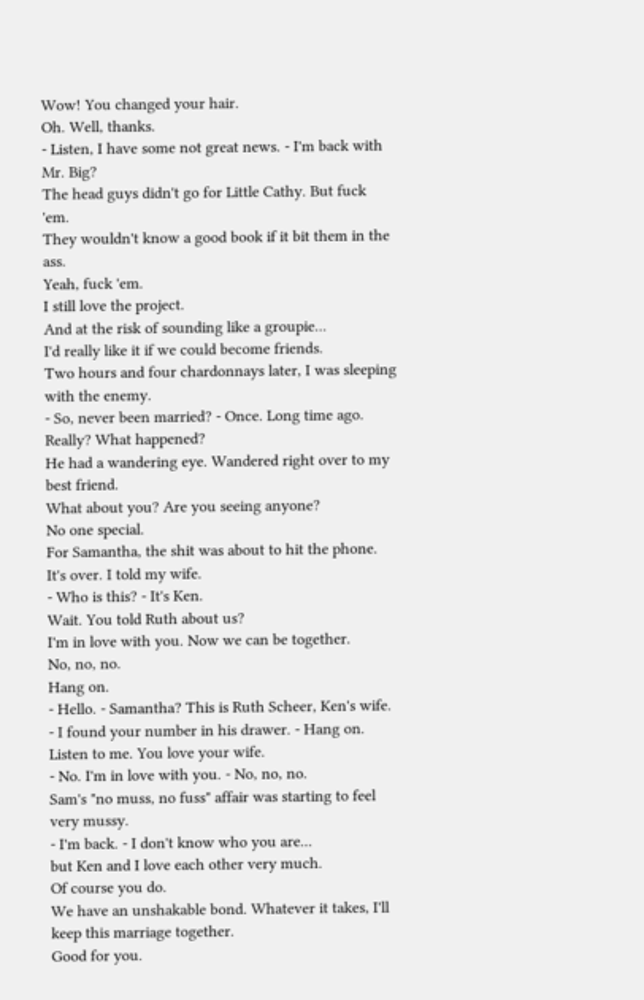Wow! You changed your hair.
Oh. Well, thanks.
- Listen, I have some not great news. - I'm back with Mr. Big?
The head guys didn't go for Little Cathy. But fuck 'em.
They wouldn't know a good book if it bit them in the ass.
Yeah, fuck 'em.
I still love the project.
And at the risk of sounding like a groupie...
I'd really like it if we could become friends.
Two hours and four chardonnays later, I was sleeping with the enemy.
- So, never been married? - Once. Long time ago.
Really? What happened?
He had a wandering eye. Wandered right over to my best friend.
What about you? Are you seeing anyone?
No one special.
For Samantha, the shit was about to hit the phone.
It's over. I told my wife.
- Who is this? - It's Ken.
Wait. You told Ruth about us?
I'm in love with you. Now we can be together.
No, no, no.
Hang on.
- Hello. - Samantha? This is Ruth Scheer, Ken's wife.
- I found your number in his drawer. - Hang on.
Listen to me. You love your wife.
- No. I'm in love with you. - No, no, no.
Sam's "no muss, no fuss" affair was starting to feel very mussy.
- I'm back. - I don't know who you are...
but Ken and I love each other very much.
Of course you do.
We have an unshakable bond. Whatever it takes, I'll keep this marriage together.
Good for you.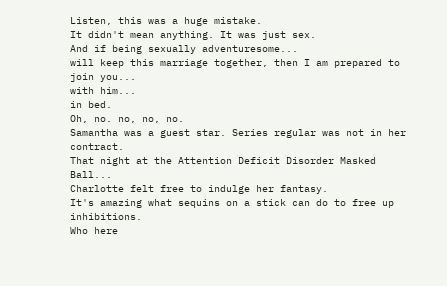Listen, this was a huge mistake.
It didn't mean anything. It was just sex.
And if being sexually adventuresome...
will keep this marriage together, then I am prepared to join you...
with him...
in bed.
Oh, no. no, no, no.
Samantha was a guest star. Series regular was not in her contract.
That night at the Attention Deficit Disorder Masked Ball...
Charlotte felt free to indulge her fantasy.
It's amazing what sequins on a stick can do to free up inhibitions.
Who here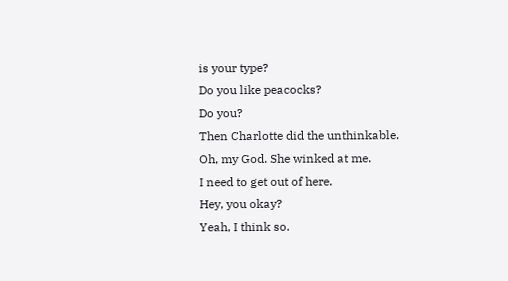is your type?
Do you like peacocks?
Do you?
Then Charlotte did the unthinkable.
Oh, my God. She winked at me.
I need to get out of here.
Hey, you okay?
Yeah, I think so.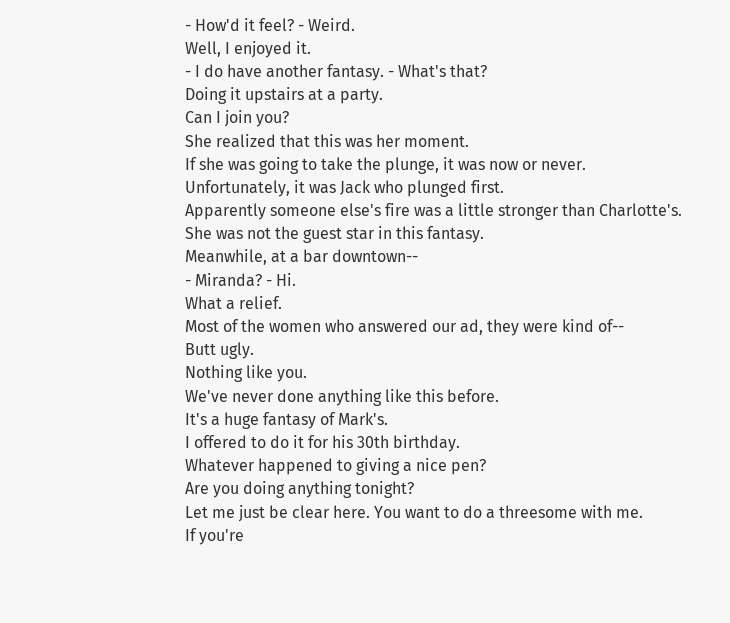- How'd it feel? - Weird.
Well, I enjoyed it.
- I do have another fantasy. - What's that?
Doing it upstairs at a party.
Can I join you?
She realized that this was her moment.
If she was going to take the plunge, it was now or never.
Unfortunately, it was Jack who plunged first.
Apparently someone else's fire was a little stronger than Charlotte's.
She was not the guest star in this fantasy.
Meanwhile, at a bar downtown--
- Miranda? - Hi.
What a relief.
Most of the women who answered our ad, they were kind of--
Butt ugly.
Nothing like you.
We've never done anything like this before.
It's a huge fantasy of Mark's.
I offered to do it for his 30th birthday.
Whatever happened to giving a nice pen?
Are you doing anything tonight?
Let me just be clear here. You want to do a threesome with me.
If you're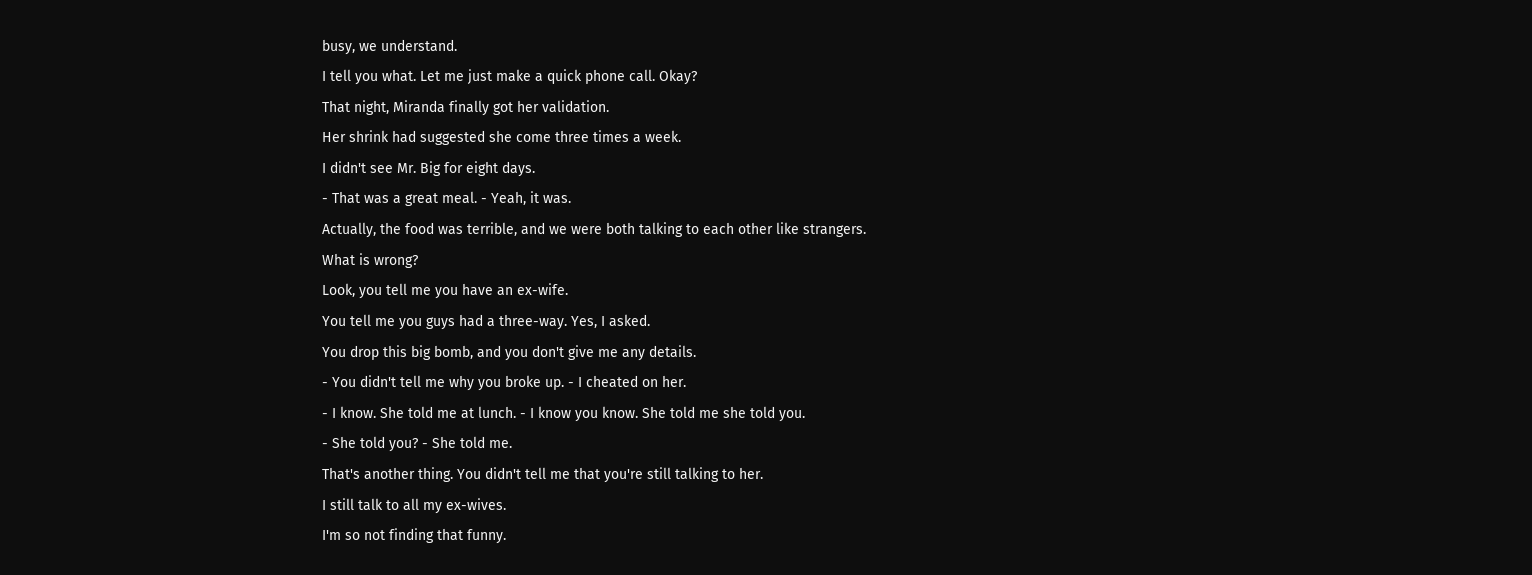busy, we understand.
I tell you what. Let me just make a quick phone call. Okay?
That night, Miranda finally got her validation.
Her shrink had suggested she come three times a week.
I didn't see Mr. Big for eight days.
- That was a great meal. - Yeah, it was.
Actually, the food was terrible, and we were both talking to each other like strangers.
What is wrong?
Look, you tell me you have an ex-wife.
You tell me you guys had a three-way. Yes, I asked.
You drop this big bomb, and you don't give me any details.
- You didn't tell me why you broke up. - I cheated on her.
- I know. She told me at lunch. - I know you know. She told me she told you.
- She told you? - She told me.
That's another thing. You didn't tell me that you're still talking to her.
I still talk to all my ex-wives.
I'm so not finding that funny.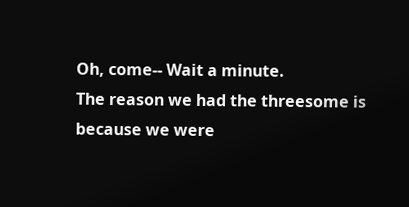Oh, come-- Wait a minute.
The reason we had the threesome is because we were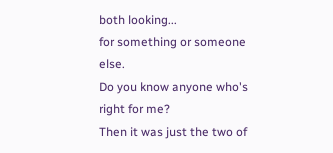both looking...
for something or someone else.
Do you know anyone who's right for me?
Then it was just the two of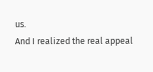us.
And I realized the real appeal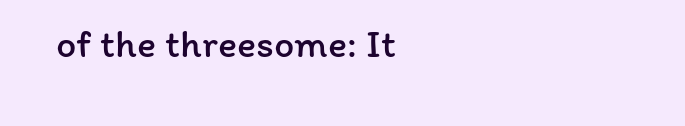of the threesome: It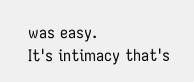was easy.
It's intimacy that's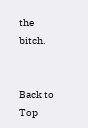the bitch.


Back to Top